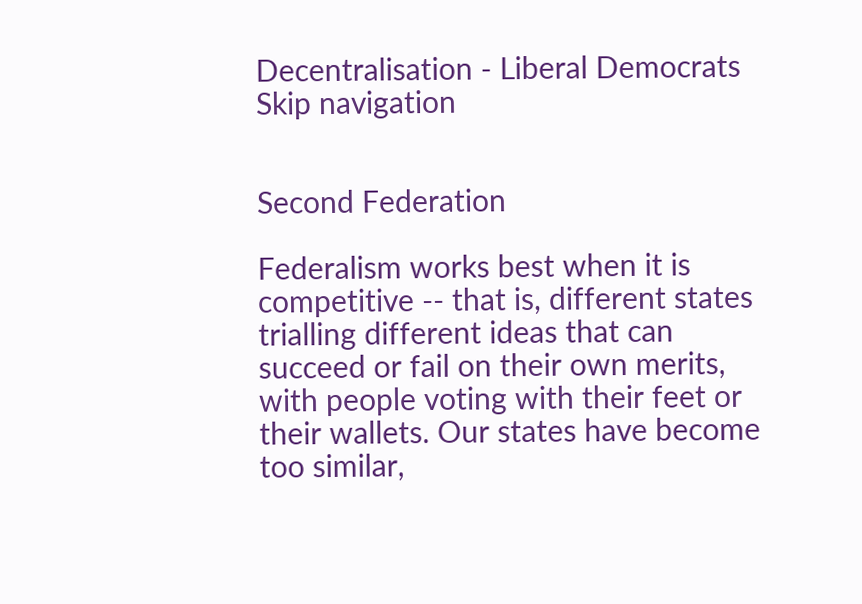Decentralisation - Liberal Democrats Skip navigation


Second Federation

Federalism works best when it is competitive -- that is, different states trialling different ideas that can succeed or fail on their own merits, with people voting with their feet or their wallets. Our states have become too similar,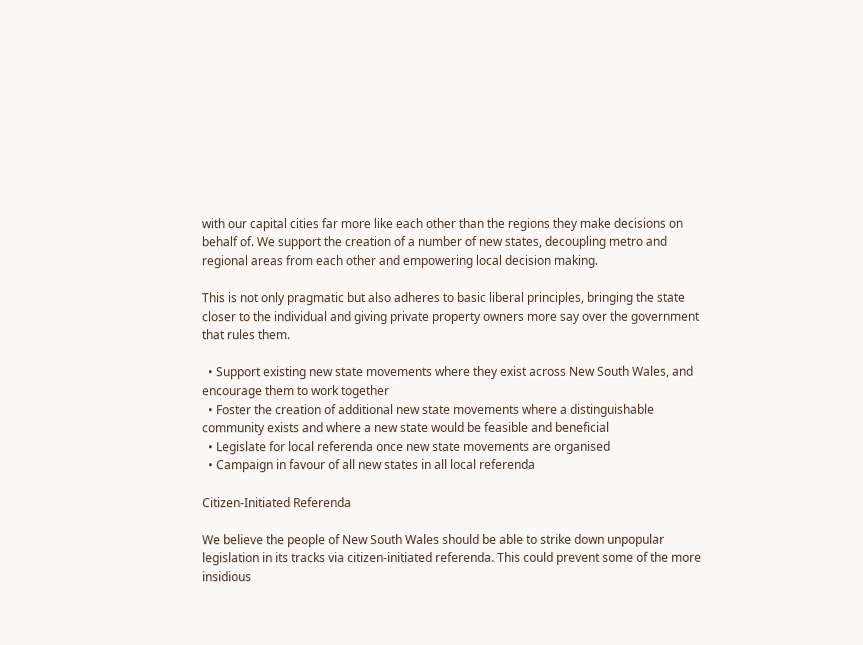with our capital cities far more like each other than the regions they make decisions on behalf of. We support the creation of a number of new states, decoupling metro and regional areas from each other and empowering local decision making.

This is not only pragmatic but also adheres to basic liberal principles, bringing the state closer to the individual and giving private property owners more say over the government that rules them.

  • Support existing new state movements where they exist across New South Wales, and encourage them to work together
  • Foster the creation of additional new state movements where a distinguishable community exists and where a new state would be feasible and beneficial
  • Legislate for local referenda once new state movements are organised
  • Campaign in favour of all new states in all local referenda

Citizen-Initiated Referenda

We believe the people of New South Wales should be able to strike down unpopular legislation in its tracks via citizen-initiated referenda. This could prevent some of the more insidious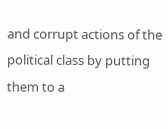and corrupt actions of the political class by putting them to a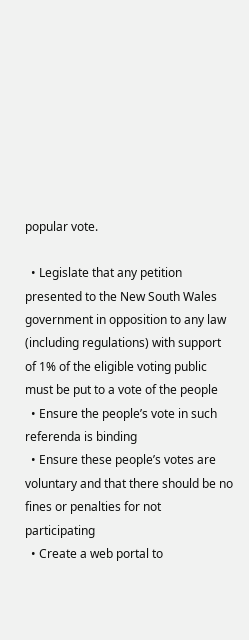popular vote.

  • Legislate that any petition presented to the New South Wales government in opposition to any law (including regulations) with support of 1% of the eligible voting public must be put to a vote of the people
  • Ensure the people’s vote in such referenda is binding
  • Ensure these people’s votes are voluntary and that there should be no fines or penalties for not participating
  • Create a web portal to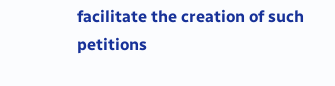facilitate the creation of such petitions